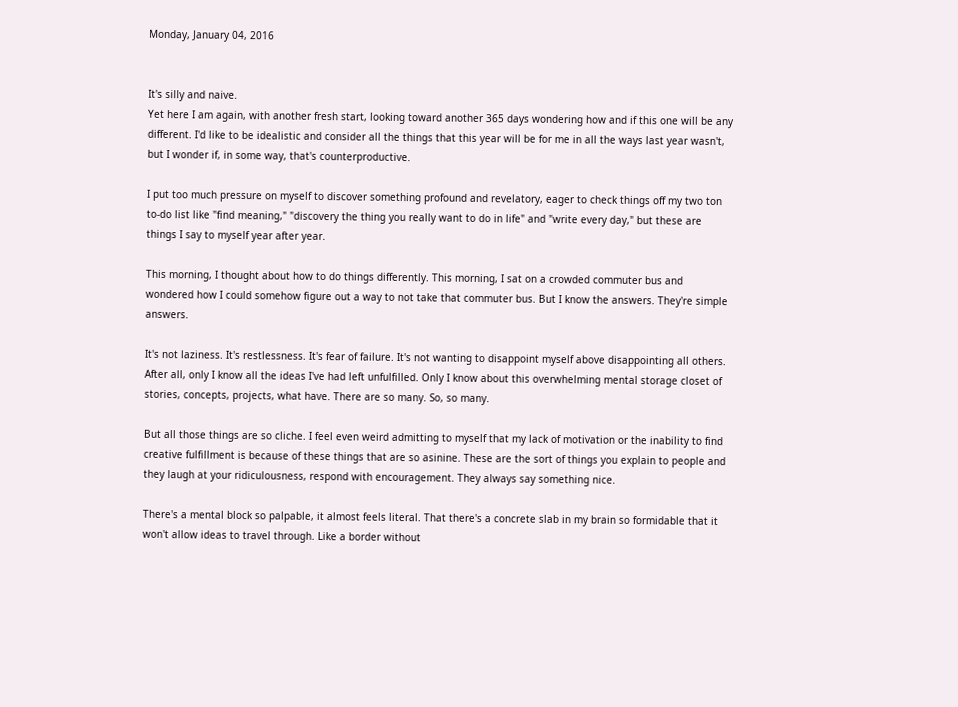Monday, January 04, 2016


It's silly and naive.
Yet here I am again, with another fresh start, looking toward another 365 days wondering how and if this one will be any different. I'd like to be idealistic and consider all the things that this year will be for me in all the ways last year wasn't, but I wonder if, in some way, that's counterproductive.

I put too much pressure on myself to discover something profound and revelatory, eager to check things off my two ton to-do list like "find meaning," "discovery the thing you really want to do in life" and "write every day," but these are things I say to myself year after year.

This morning, I thought about how to do things differently. This morning, I sat on a crowded commuter bus and wondered how I could somehow figure out a way to not take that commuter bus. But I know the answers. They're simple answers.

It's not laziness. It's restlessness. It's fear of failure. It's not wanting to disappoint myself above disappointing all others. After all, only I know all the ideas I've had left unfulfilled. Only I know about this overwhelming mental storage closet of stories, concepts, projects, what have. There are so many. So, so many.

But all those things are so cliche. I feel even weird admitting to myself that my lack of motivation or the inability to find creative fulfillment is because of these things that are so asinine. These are the sort of things you explain to people and they laugh at your ridiculousness, respond with encouragement. They always say something nice.

There's a mental block so palpable, it almost feels literal. That there's a concrete slab in my brain so formidable that it won't allow ideas to travel through. Like a border without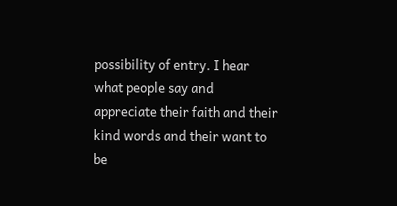possibility of entry. I hear what people say and appreciate their faith and their kind words and their want to be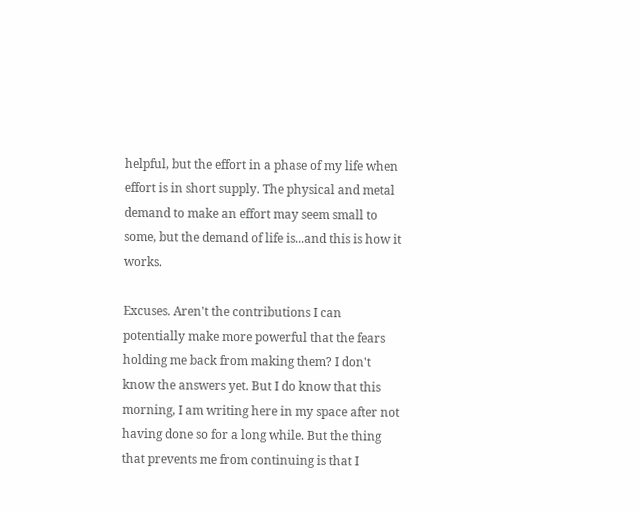helpful, but the effort in a phase of my life when effort is in short supply. The physical and metal demand to make an effort may seem small to some, but the demand of life is...and this is how it works.

Excuses. Aren't the contributions I can potentially make more powerful that the fears holding me back from making them? I don't know the answers yet. But I do know that this morning, I am writing here in my space after not having done so for a long while. But the thing that prevents me from continuing is that I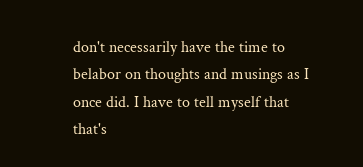don't necessarily have the time to belabor on thoughts and musings as I once did. I have to tell myself that that's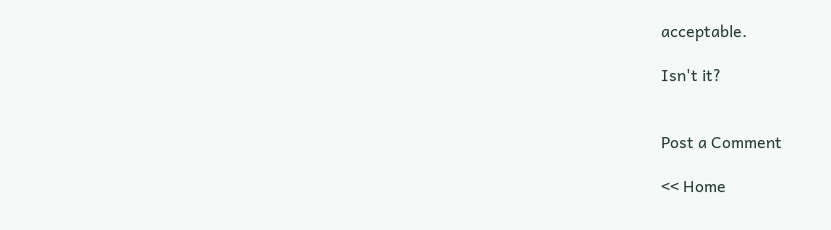acceptable.

Isn't it?


Post a Comment

<< Home